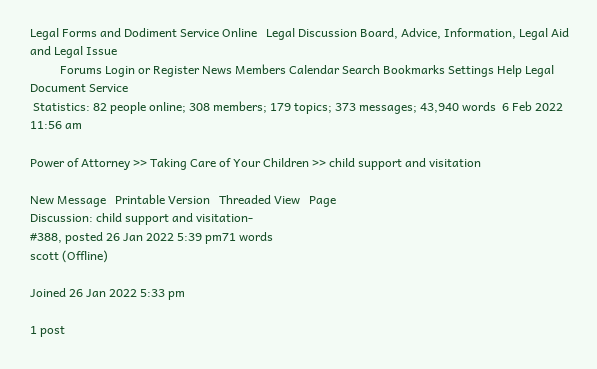Legal Forms and Dodiment Service Online   Legal Discussion Board, Advice, Information, Legal Aid and Legal Issue
          Forums Login or Register News Members Calendar Search Bookmarks Settings Help Legal Document Service
 Statistics: 82 people online; 308 members; 179 topics; 373 messages; 43,940 words  6 Feb 2022 11:56 am

Power of Attorney >> Taking Care of Your Children >> child support and visitation

New Message   Printable Version   Threaded View   Page
Discussion: child support and visitation-
#388, posted 26 Jan 2022 5:39 pm71 words
scott (Offline)

Joined 26 Jan 2022 5:33 pm

1 post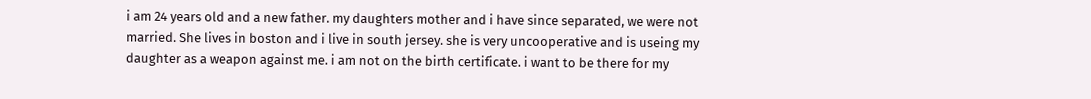i am 24 years old and a new father. my daughters mother and i have since separated, we were not married. She lives in boston and i live in south jersey. she is very uncooperative and is useing my daughter as a weapon against me. i am not on the birth certificate. i want to be there for my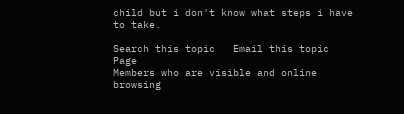child but i don't know what steps i have to take.

Search this topic   Email this topic   Page
Members who are visible and online browsing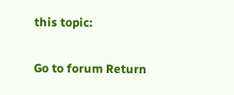this topic:

Go to forum Return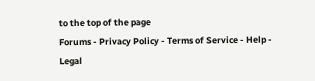to the top of the page
Forums - Privacy Policy - Terms of Service - Help - Legal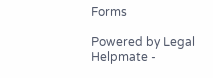Forms

Powered by Legal Helpmate -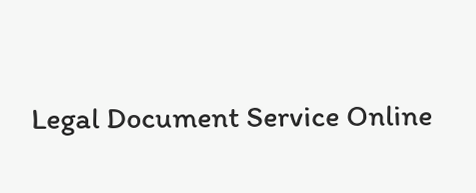Legal Document Service Online